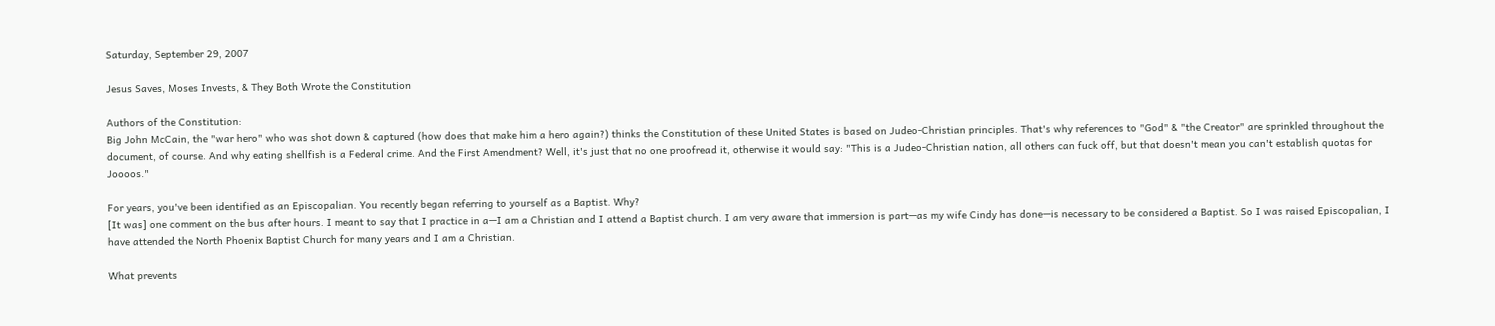Saturday, September 29, 2007

Jesus Saves, Moses Invests, & They Both Wrote the Constitution

Authors of the Constitution:
Big John McCain, the "war hero" who was shot down & captured (how does that make him a hero again?) thinks the Constitution of these United States is based on Judeo-Christian principles. That's why references to "God" & "the Creator" are sprinkled throughout the document, of course. And why eating shellfish is a Federal crime. And the First Amendment? Well, it's just that no one proofread it, otherwise it would say: "This is a Judeo-Christian nation, all others can fuck off, but that doesn't mean you can't establish quotas for Joooos."

For years, you've been identified as an Episcopalian. You recently began referring to yourself as a Baptist. Why?
[It was] one comment on the bus after hours. I meant to say that I practice in a—I am a Christian and I attend a Baptist church. I am very aware that immersion is part—as my wife Cindy has done—is necessary to be considered a Baptist. So I was raised Episcopalian, I have attended the North Phoenix Baptist Church for many years and I am a Christian.

What prevents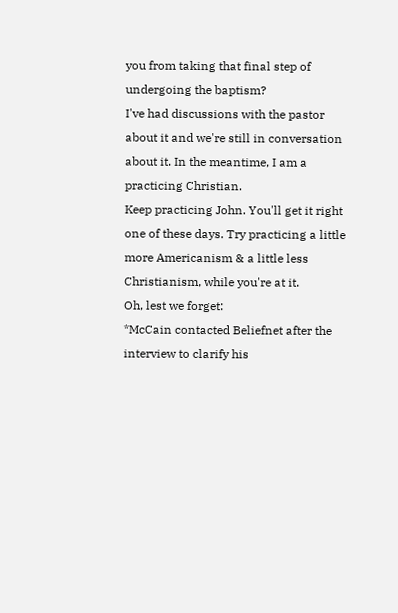you from taking that final step of undergoing the baptism?
I've had discussions with the pastor about it and we're still in conversation about it. In the meantime, I am a practicing Christian.
Keep practicing John. You'll get it right one of these days. Try practicing a little more Americanism & a little less Christianism, while you're at it.
Oh, lest we forget:
*McCain contacted Beliefnet after the interview to clarify his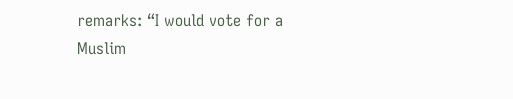remarks: “I would vote for a Muslim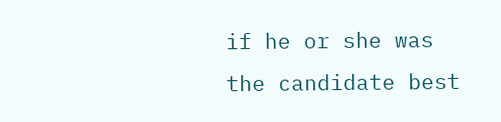if he or she was the candidate best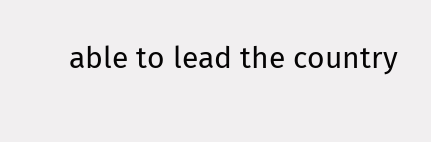able to lead the country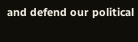and defend our political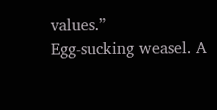values.”
Egg-sucking weasel. A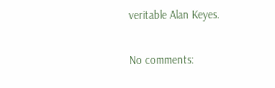veritable Alan Keyes.

No comments: